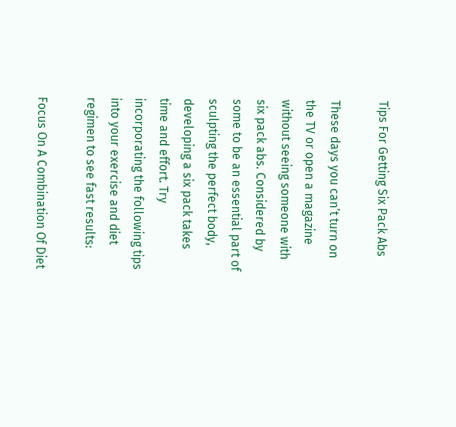Tips For Getting Six Pack Abs

These days you can’t turn on the TV or open a magazine without seeing someone with six pack abs. Considered by some to be an essential part of sculpting the perfect body, developing a six pack takes time and effort. Try incorporating the following tips into your exercise and diet regimen to see fast results:

Focus On A Combination Of Diet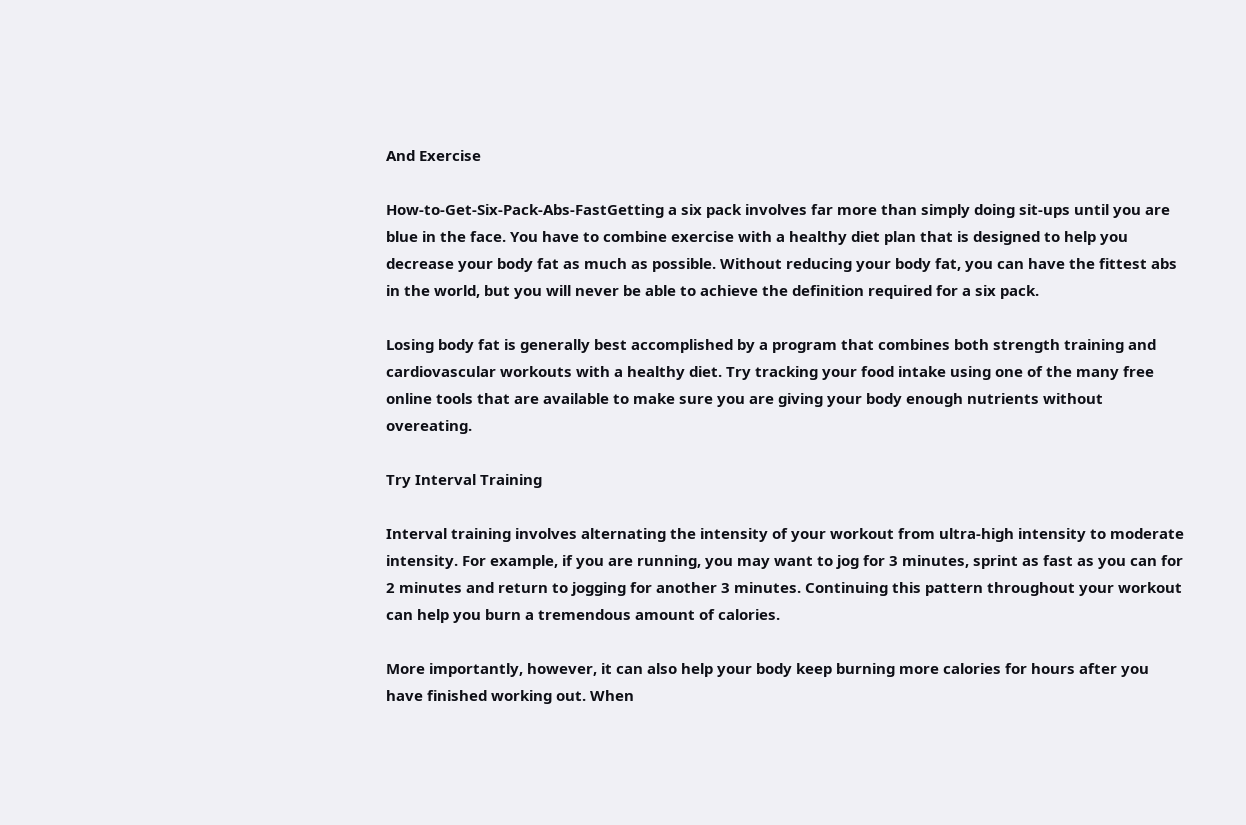And Exercise

How-to-Get-Six-Pack-Abs-FastGetting a six pack involves far more than simply doing sit-ups until you are blue in the face. You have to combine exercise with a healthy diet plan that is designed to help you decrease your body fat as much as possible. Without reducing your body fat, you can have the fittest abs in the world, but you will never be able to achieve the definition required for a six pack.

Losing body fat is generally best accomplished by a program that combines both strength training and cardiovascular workouts with a healthy diet. Try tracking your food intake using one of the many free online tools that are available to make sure you are giving your body enough nutrients without overeating.

Try Interval Training

Interval training involves alternating the intensity of your workout from ultra-high intensity to moderate intensity. For example, if you are running, you may want to jog for 3 minutes, sprint as fast as you can for 2 minutes and return to jogging for another 3 minutes. Continuing this pattern throughout your workout can help you burn a tremendous amount of calories.

More importantly, however, it can also help your body keep burning more calories for hours after you have finished working out. When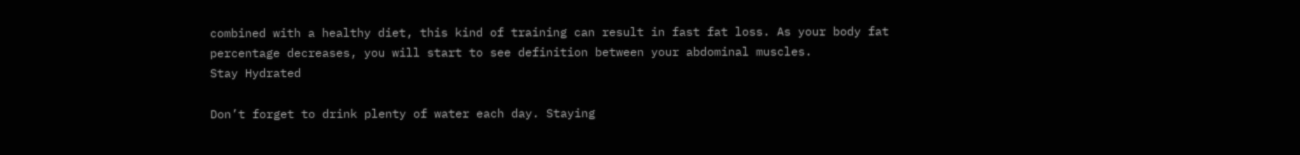combined with a healthy diet, this kind of training can result in fast fat loss. As your body fat percentage decreases, you will start to see definition between your abdominal muscles.
Stay Hydrated

Don’t forget to drink plenty of water each day. Staying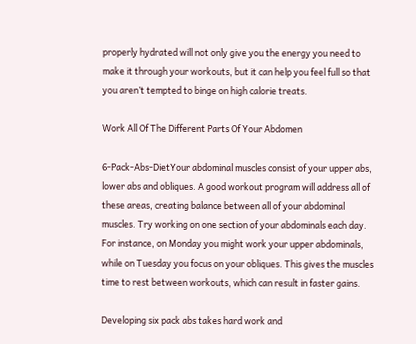properly hydrated will not only give you the energy you need to make it through your workouts, but it can help you feel full so that you aren’t tempted to binge on high calorie treats.

Work All Of The Different Parts Of Your Abdomen

6-Pack-Abs-DietYour abdominal muscles consist of your upper abs, lower abs and obliques. A good workout program will address all of these areas, creating balance between all of your abdominal muscles. Try working on one section of your abdominals each day. For instance, on Monday you might work your upper abdominals, while on Tuesday you focus on your obliques. This gives the muscles time to rest between workouts, which can result in faster gains.

Developing six pack abs takes hard work and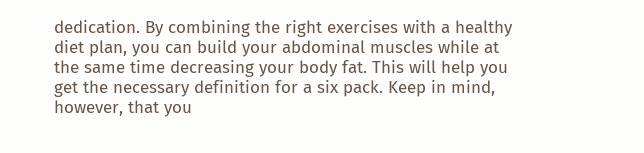dedication. By combining the right exercises with a healthy diet plan, you can build your abdominal muscles while at the same time decreasing your body fat. This will help you get the necessary definition for a six pack. Keep in mind, however, that you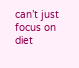can’t just focus on diet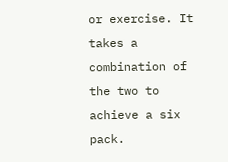or exercise. It takes a combination of the two to achieve a six pack.